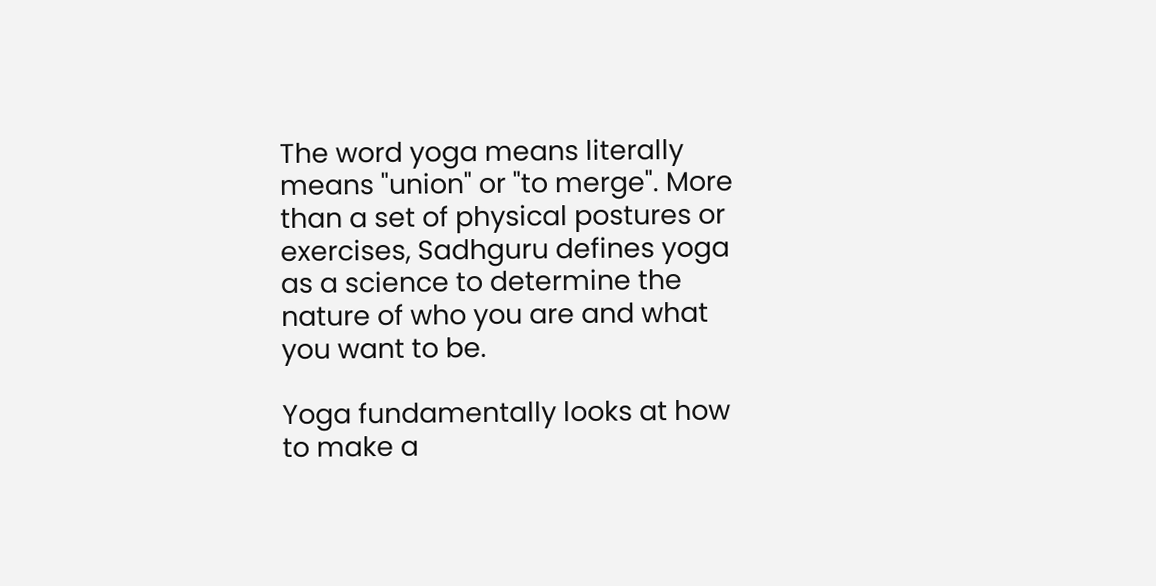The word yoga means literally means "union" or "to merge". More than a set of physical postures or exercises, Sadhguru defines yoga as a science to determine the nature of who you are and what you want to be.

Yoga fundamentally looks at how to make a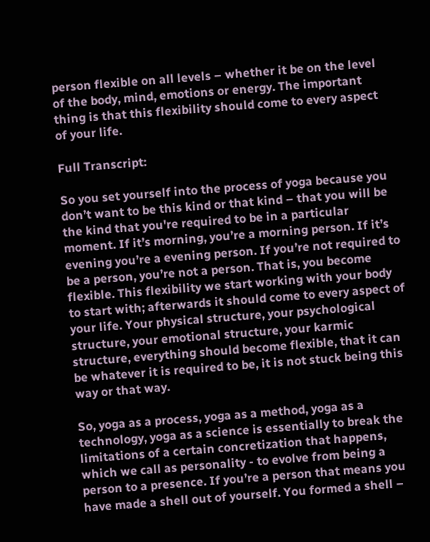person flexible on all levels – whether it be on the level of the body, mind, emotions or energy. The important thing is that this flexibility should come to every aspect of your life.

Full Transcript:

So you set yourself into the process of yoga because you don’t want to be this kind or that kind – that you will be the kind that you're required to be in a particular moment. If it’s morning, you’re a morning person. If it’s evening you’re a evening person. If you’re not required to be a person, you’re not a person. That is, you become flexible. This flexibility we start working with your body to start with; afterwards it should come to every aspect of your life. Your physical structure, your psychological structure, your emotional structure, your karmic structure, everything should become flexible, that it can be whatever it is required to be, it is not stuck being this way or that way.

So, yoga as a process, yoga as a method, yoga as a technology, yoga as a science is essentially to break the limitations of a certain concretization that happens, which we call as personality - to evolve from being a person to a presence. If you’re a person that means you have made a shell out of yourself. You formed a shell –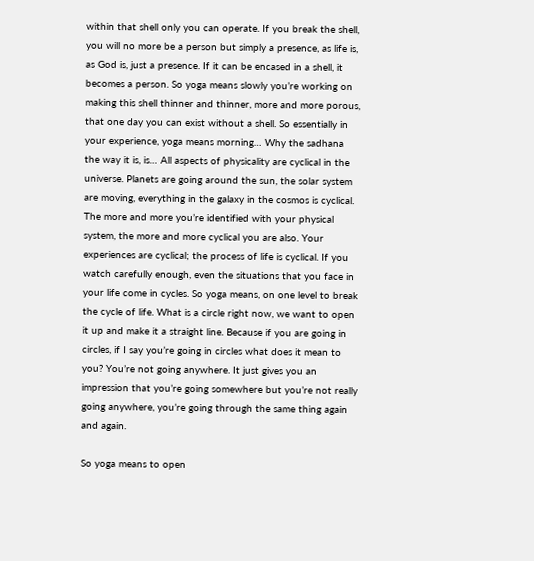within that shell only you can operate. If you break the shell, you will no more be a person but simply a presence, as life is, as God is, just a presence. If it can be encased in a shell, it becomes a person. So yoga means slowly you’re working on making this shell thinner and thinner, more and more porous, that one day you can exist without a shell. So essentially in your experience, yoga means morning… Why the sadhana the way it is, is… All aspects of physicality are cyclical in the universe. Planets are going around the sun, the solar system are moving, everything in the galaxy in the cosmos is cyclical. The more and more you’re identified with your physical system, the more and more cyclical you are also. Your experiences are cyclical; the process of life is cyclical. If you watch carefully enough, even the situations that you face in your life come in cycles. So yoga means, on one level to break the cycle of life. What is a circle right now, we want to open it up and make it a straight line. Because if you are going in circles, if I say you’re going in circles what does it mean to you? You’re not going anywhere. It just gives you an impression that you’re going somewhere but you’re not really going anywhere, you’re going through the same thing again and again.

So yoga means to open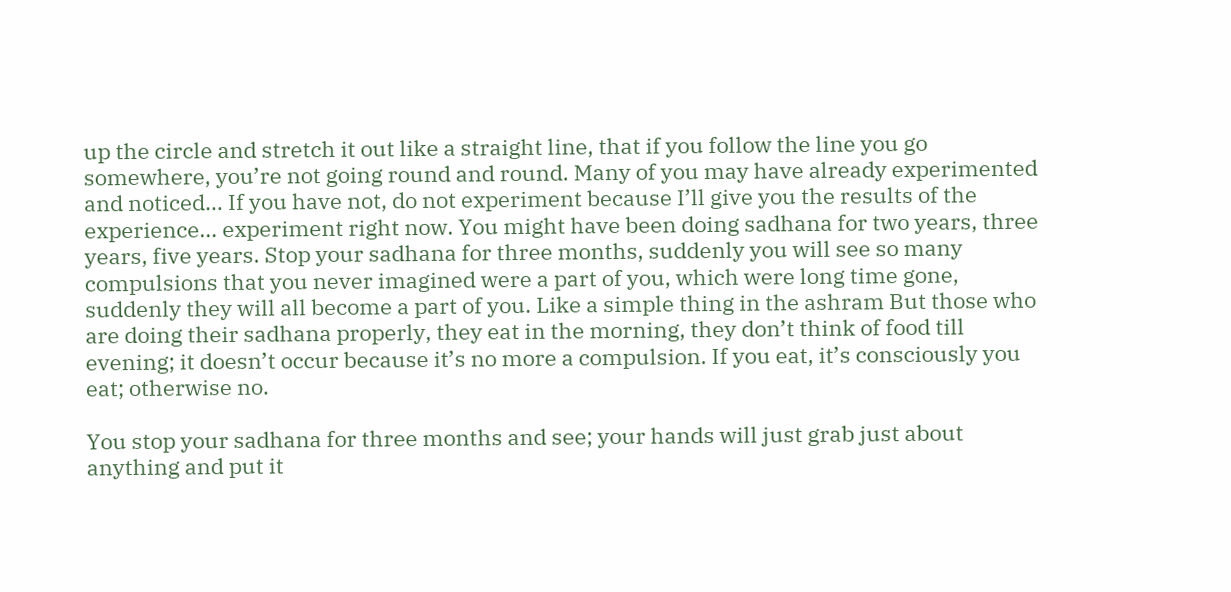up the circle and stretch it out like a straight line, that if you follow the line you go somewhere, you’re not going round and round. Many of you may have already experimented and noticed… If you have not, do not experiment because I’ll give you the results of the experience… experiment right now. You might have been doing sadhana for two years, three years, five years. Stop your sadhana for three months, suddenly you will see so many compulsions that you never imagined were a part of you, which were long time gone, suddenly they will all become a part of you. Like a simple thing in the ashram But those who are doing their sadhana properly, they eat in the morning, they don’t think of food till evening; it doesn’t occur because it’s no more a compulsion. If you eat, it’s consciously you eat; otherwise no.

You stop your sadhana for three months and see; your hands will just grab just about anything and put it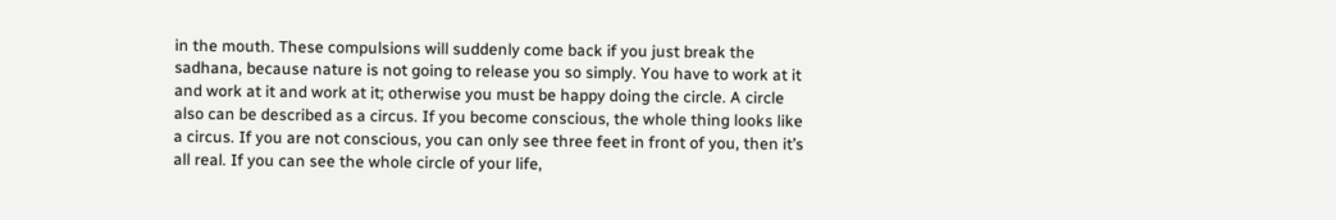in the mouth. These compulsions will suddenly come back if you just break the sadhana, because nature is not going to release you so simply. You have to work at it and work at it and work at it; otherwise you must be happy doing the circle. A circle also can be described as a circus. If you become conscious, the whole thing looks like a circus. If you are not conscious, you can only see three feet in front of you, then it’s all real. If you can see the whole circle of your life,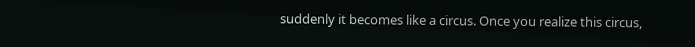suddenly it becomes like a circus. Once you realize this circus,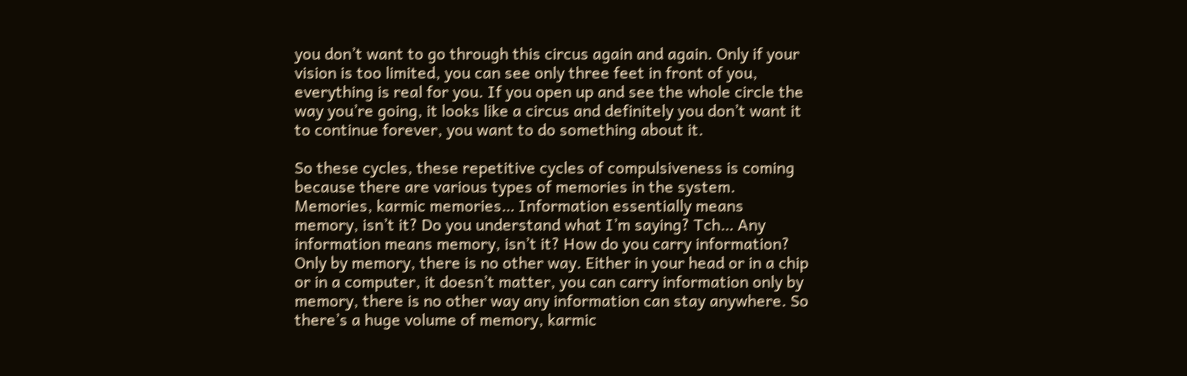you don’t want to go through this circus again and again. Only if your vision is too limited, you can see only three feet in front of you, everything is real for you. If you open up and see the whole circle the way you’re going, it looks like a circus and definitely you don’t want it to continue forever, you want to do something about it.

So these cycles, these repetitive cycles of compulsiveness is coming because there are various types of memories in the system. Memories, karmic memories… Information essentially means memory, isn’t it? Do you understand what I’m saying? Tch… Any information means memory, isn’t it? How do you carry information? Only by memory, there is no other way. Either in your head or in a chip or in a computer, it doesn’t matter, you can carry information only by memory, there is no other way any information can stay anywhere. So there’s a huge volume of memory, karmic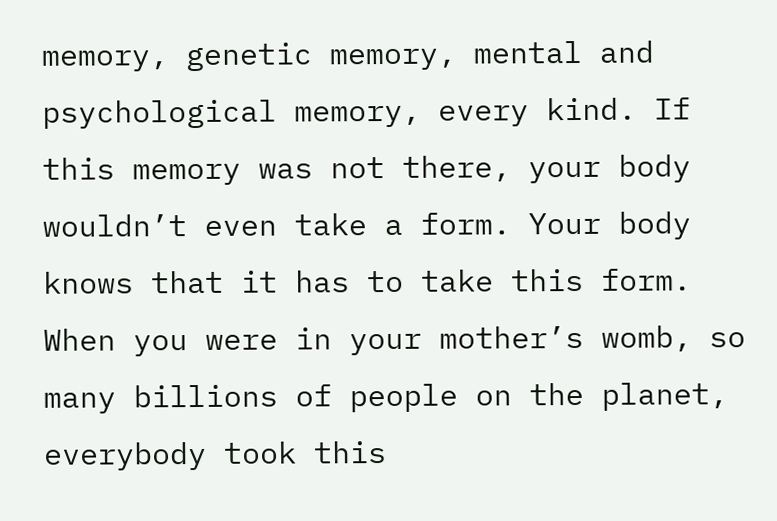memory, genetic memory, mental and psychological memory, every kind. If this memory was not there, your body wouldn’t even take a form. Your body knows that it has to take this form. When you were in your mother’s womb, so many billions of people on the planet, everybody took this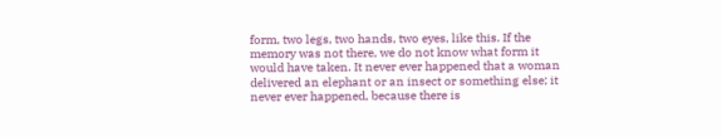form, two legs, two hands, two eyes, like this. If the memory was not there, we do not know what form it would have taken. It never ever happened that a woman delivered an elephant or an insect or something else; it never ever happened, because there is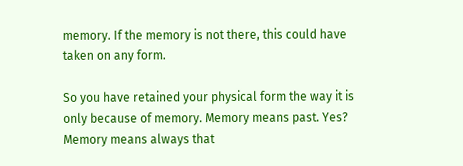memory. If the memory is not there, this could have taken on any form.

So you have retained your physical form the way it is only because of memory. Memory means past. Yes? Memory means always that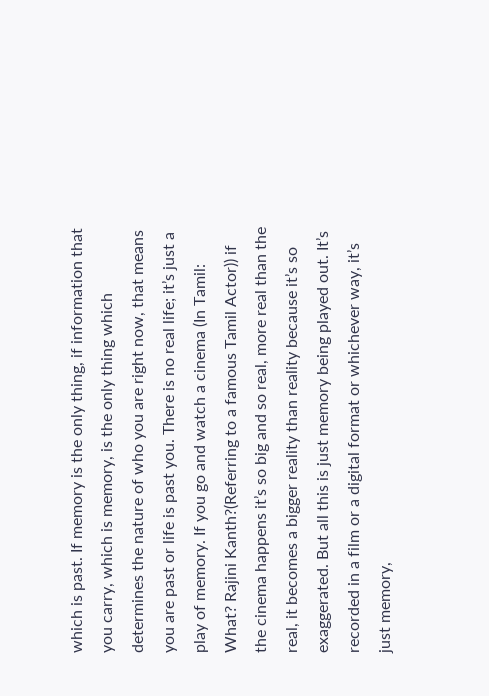which is past. If memory is the only thing, if information that you carry, which is memory, is the only thing which determines the nature of who you are right now, that means you are past or life is past you. There is no real life; it’s just a play of memory. If you go and watch a cinema (In Tamil: What? Rajini Kanth?(Referring to a famous Tamil Actor)) if the cinema happens it’s so big and so real, more real than the real, it becomes a bigger reality than reality because it’s so exaggerated. But all this is just memory being played out. It’s recorded in a film or a digital format or whichever way, it’s just memory,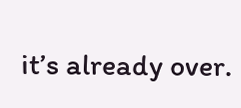it’s already over.